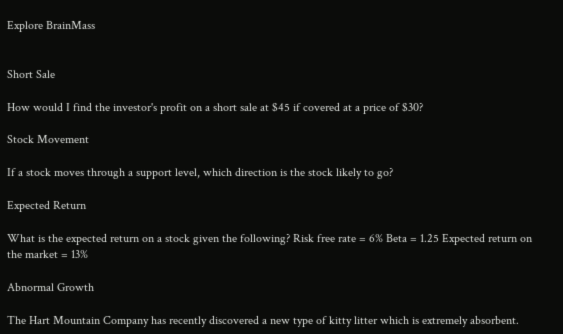Explore BrainMass


Short Sale

How would I find the investor's profit on a short sale at $45 if covered at a price of $30?

Stock Movement

If a stock moves through a support level, which direction is the stock likely to go?

Expected Return

What is the expected return on a stock given the following? Risk free rate = 6% Beta = 1.25 Expected return on the market = 13%

Abnormal Growth

The Hart Mountain Company has recently discovered a new type of kitty litter which is extremely absorbent.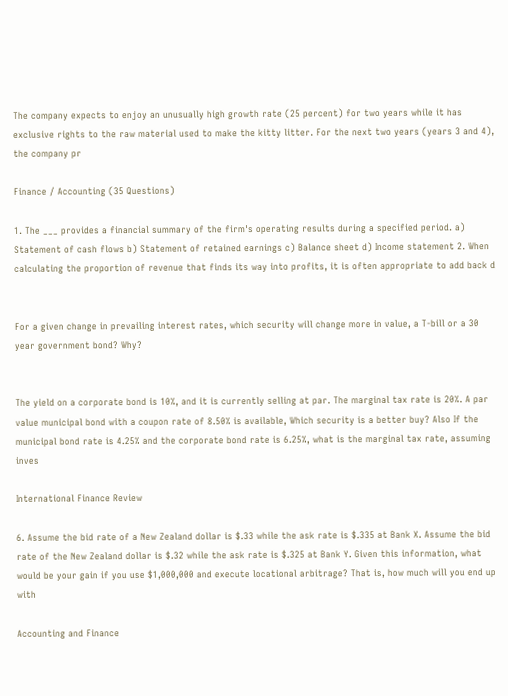The company expects to enjoy an unusually high growth rate (25 percent) for two years while it has exclusive rights to the raw material used to make the kitty litter. For the next two years (years 3 and 4), the company pr

Finance / Accounting (35 Questions)

1. The ___ provides a financial summary of the firm's operating results during a specified period. a) Statement of cash flows b) Statement of retained earnings c) Balance sheet d) Income statement 2. When calculating the proportion of revenue that finds its way into profits, it is often appropriate to add back d


For a given change in prevailing interest rates, which security will change more in value, a T-bill or a 30 year government bond? Why?


The yield on a corporate bond is 10%, and it is currently selling at par. The marginal tax rate is 20%. A par value municipal bond with a coupon rate of 8.50% is available, Which security is a better buy? Also If the municipal bond rate is 4.25% and the corporate bond rate is 6.25%, what is the marginal tax rate, assuming inves

International Finance Review

6. Assume the bid rate of a New Zealand dollar is $.33 while the ask rate is $.335 at Bank X. Assume the bid rate of the New Zealand dollar is $.32 while the ask rate is $.325 at Bank Y. Given this information, what would be your gain if you use $1,000,000 and execute locational arbitrage? That is, how much will you end up with

Accounting and Finance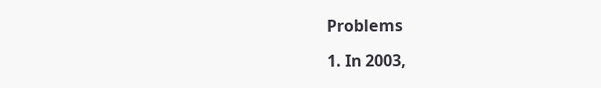Problems

1. In 2003,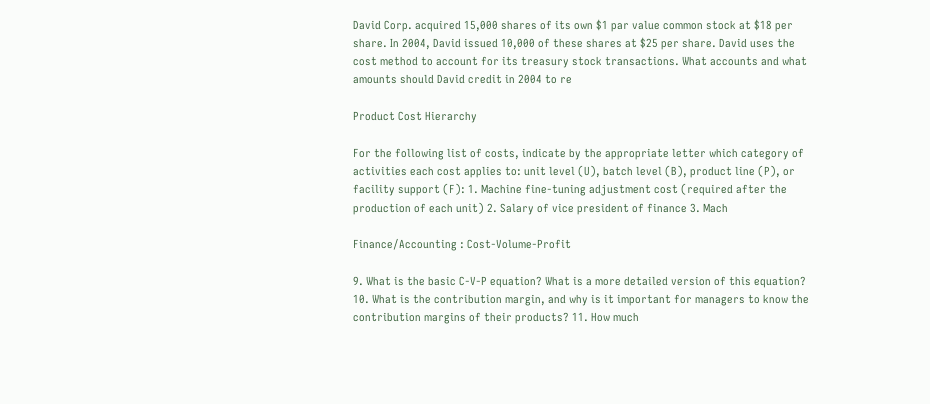David Corp. acquired 15,000 shares of its own $1 par value common stock at $18 per share. In 2004, David issued 10,000 of these shares at $25 per share. David uses the cost method to account for its treasury stock transactions. What accounts and what amounts should David credit in 2004 to re

Product Cost Hierarchy

For the following list of costs, indicate by the appropriate letter which category of activities each cost applies to: unit level (U), batch level (B), product line (P), or facility support (F): 1. Machine fine-tuning adjustment cost (required after the production of each unit) 2. Salary of vice president of finance 3. Mach

Finance/Accounting : Cost-Volume-Profit

9. What is the basic C-V-P equation? What is a more detailed version of this equation? 10. What is the contribution margin, and why is it important for managers to know the contribution margins of their products? 11. How much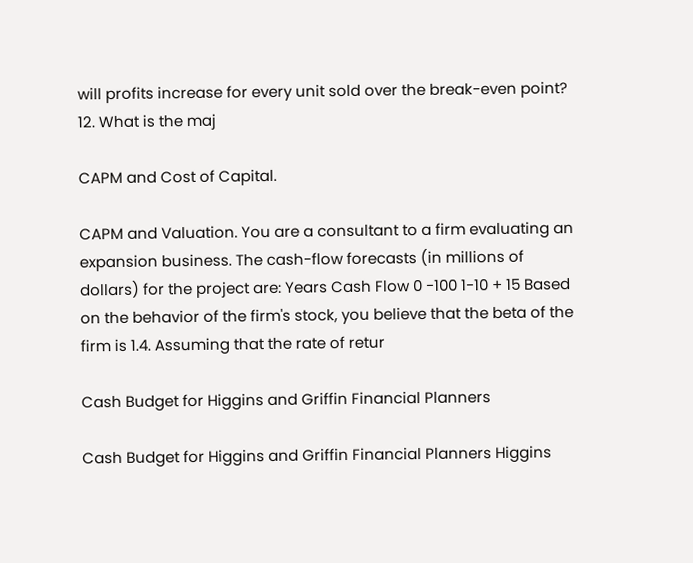will profits increase for every unit sold over the break-even point? 12. What is the maj

CAPM and Cost of Capital.

CAPM and Valuation. You are a consultant to a firm evaluating an expansion business. The cash-flow forecasts (in millions of dollars) for the project are: Years Cash Flow 0 -100 1-10 + 15 Based on the behavior of the firm's stock, you believe that the beta of the firm is 1.4. Assuming that the rate of retur

Cash Budget for Higgins and Griffin Financial Planners

Cash Budget for Higgins and Griffin Financial Planners Higgins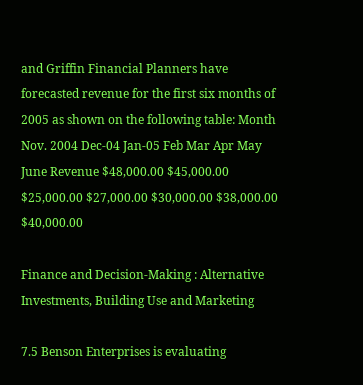and Griffin Financial Planners have forecasted revenue for the first six months of 2005 as shown on the following table: Month Nov. 2004 Dec-04 Jan-05 Feb Mar Apr May June Revenue $48,000.00 $45,000.00 $25,000.00 $27,000.00 $30,000.00 $38,000.00 $40,000.00

Finance and Decision-Making : Alternative Investments, Building Use and Marketing

7.5 Benson Enterprises is evaluating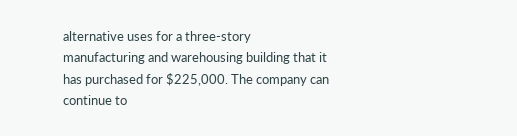alternative uses for a three-story manufacturing and warehousing building that it has purchased for $225,000. The company can continue to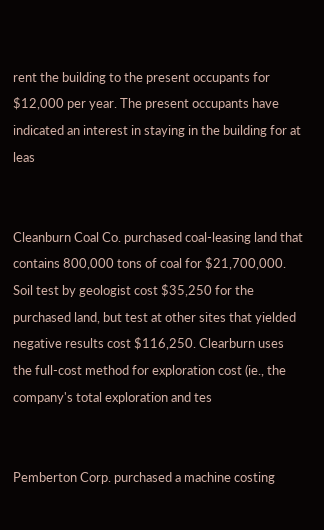rent the building to the present occupants for $12,000 per year. The present occupants have indicated an interest in staying in the building for at leas


Cleanburn Coal Co. purchased coal-leasing land that contains 800,000 tons of coal for $21,700,000. Soil test by geologist cost $35,250 for the purchased land, but test at other sites that yielded negative results cost $116,250. Clearburn uses the full-cost method for exploration cost (ie., the company's total exploration and tes


Pemberton Corp. purchased a machine costing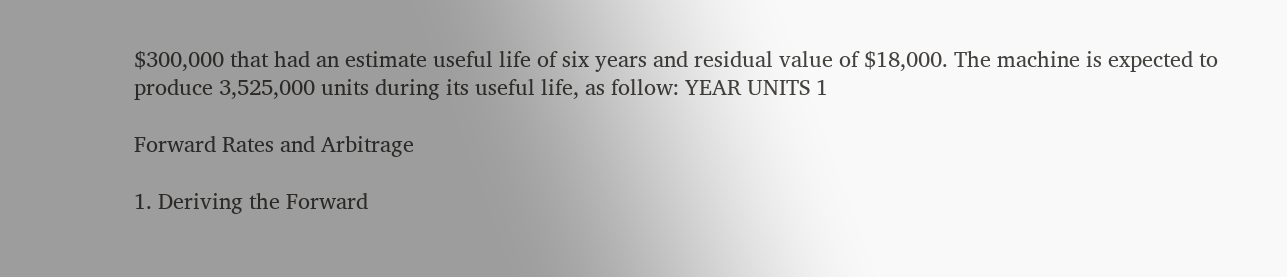$300,000 that had an estimate useful life of six years and residual value of $18,000. The machine is expected to produce 3,525,000 units during its useful life, as follow: YEAR UNITS 1

Forward Rates and Arbitrage

1. Deriving the Forward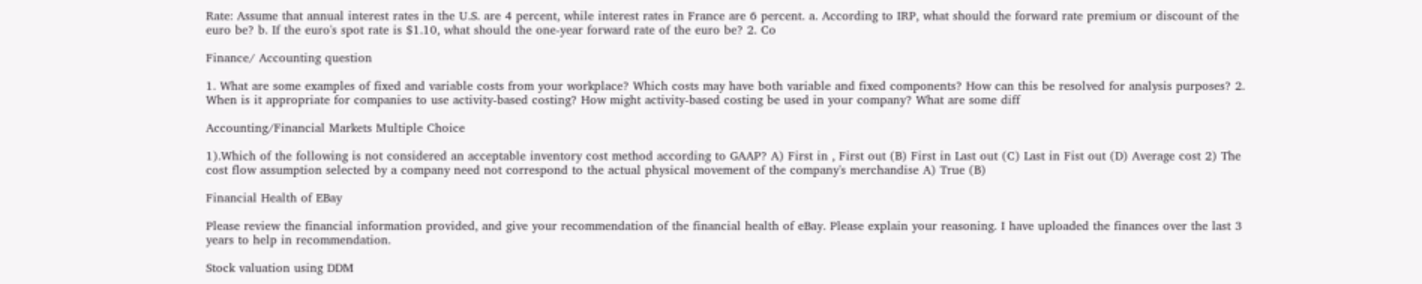Rate: Assume that annual interest rates in the U.S. are 4 percent, while interest rates in France are 6 percent. a. According to IRP, what should the forward rate premium or discount of the euro be? b. If the euro's spot rate is $1.10, what should the one-year forward rate of the euro be? 2. Co

Finance/ Accounting question

1. What are some examples of fixed and variable costs from your workplace? Which costs may have both variable and fixed components? How can this be resolved for analysis purposes? 2. When is it appropriate for companies to use activity-based costing? How might activity-based costing be used in your company? What are some diff

Accounting/Financial Markets Multiple Choice

1).Which of the following is not considered an acceptable inventory cost method according to GAAP? A) First in , First out (B) First in Last out (C) Last in Fist out (D) Average cost 2) The cost flow assumption selected by a company need not correspond to the actual physical movement of the company's merchandise A) True (B)

Financial Health of EBay

Please review the financial information provided, and give your recommendation of the financial health of eBay. Please explain your reasoning. I have uploaded the finances over the last 3 years to help in recommendation.

Stock valuation using DDM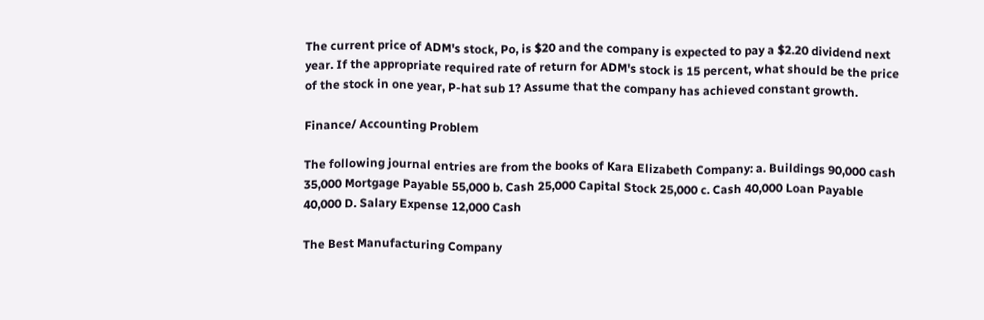The current price of ADM's stock, Po, is $20 and the company is expected to pay a $2.20 dividend next year. If the appropriate required rate of return for ADM's stock is 15 percent, what should be the price of the stock in one year, P-hat sub 1? Assume that the company has achieved constant growth.

Finance/ Accounting Problem

The following journal entries are from the books of Kara Elizabeth Company: a. Buildings 90,000 cash 35,000 Mortgage Payable 55,000 b. Cash 25,000 Capital Stock 25,000 c. Cash 40,000 Loan Payable 40,000 D. Salary Expense 12,000 Cash

The Best Manufacturing Company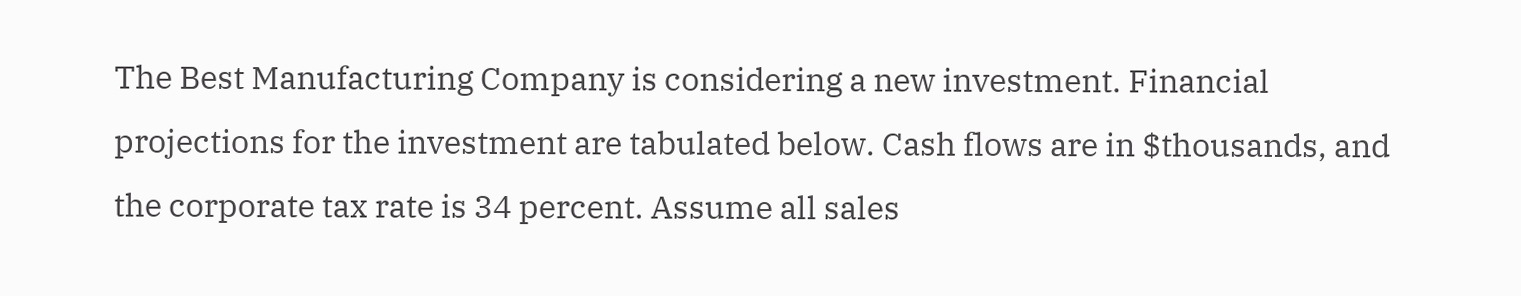The Best Manufacturing Company is considering a new investment. Financial projections for the investment are tabulated below. Cash flows are in $thousands, and the corporate tax rate is 34 percent. Assume all sales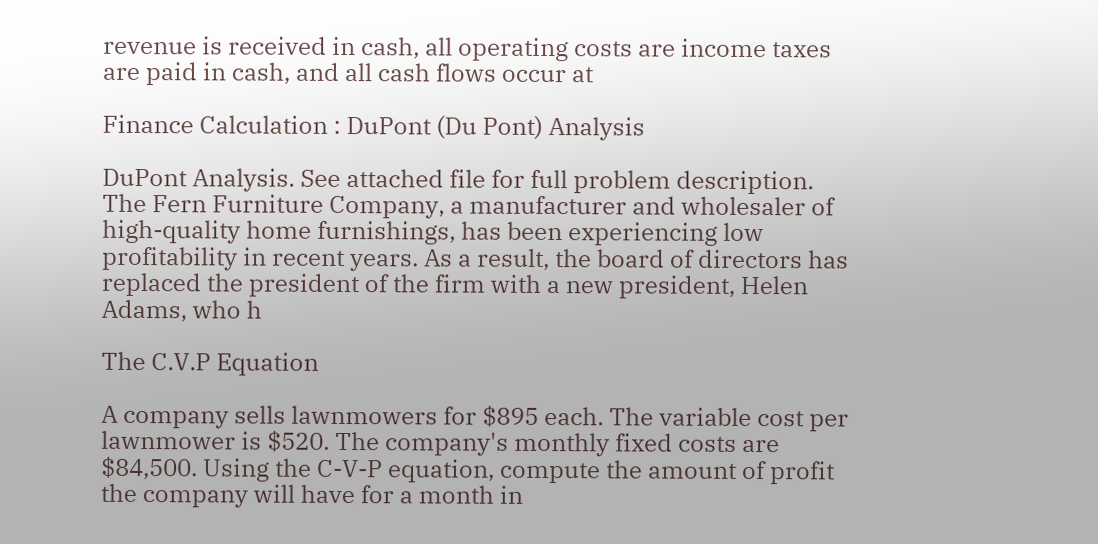revenue is received in cash, all operating costs are income taxes are paid in cash, and all cash flows occur at

Finance Calculation : DuPont (Du Pont) Analysis

DuPont Analysis. See attached file for full problem description. The Fern Furniture Company, a manufacturer and wholesaler of high-quality home furnishings, has been experiencing low profitability in recent years. As a result, the board of directors has replaced the president of the firm with a new president, Helen Adams, who h

The C.V.P Equation

A company sells lawnmowers for $895 each. The variable cost per lawnmower is $520. The company's monthly fixed costs are $84,500. Using the C-V-P equation, compute the amount of profit the company will have for a month in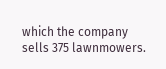which the company sells 375 lawnmowers.